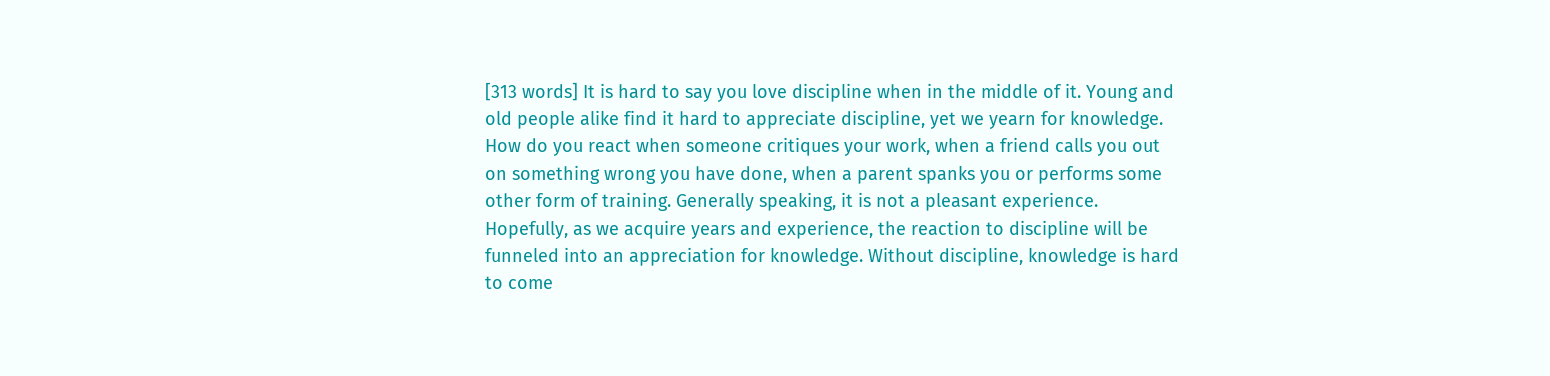[313 words] It is hard to say you love discipline when in the middle of it. Young and old people alike find it hard to appreciate discipline, yet we yearn for knowledge. How do you react when someone critiques your work, when a friend calls you out on something wrong you have done, when a parent spanks you or performs some other form of training. Generally speaking, it is not a pleasant experience. Hopefully, as we acquire years and experience, the reaction to discipline will be funneled into an appreciation for knowledge. Without discipline, knowledge is hard to come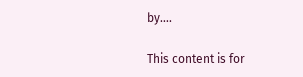by….

This content is for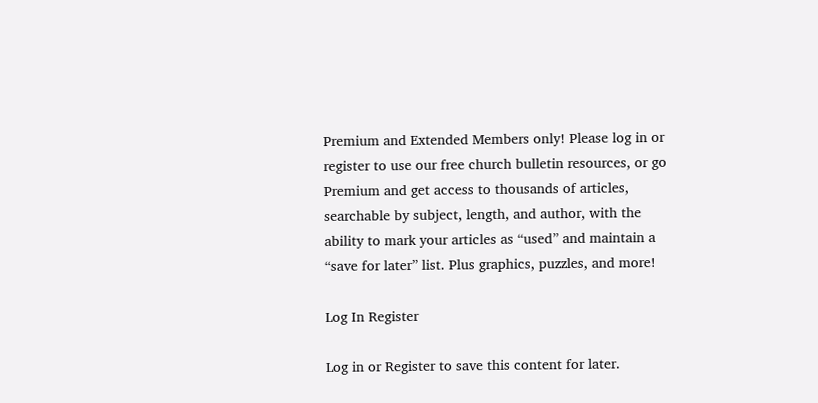Premium and Extended Members only! Please log in or register to use our free church bulletin resources, or go Premium and get access to thousands of articles, searchable by subject, length, and author, with the ability to mark your articles as “used” and maintain a “save for later” list. Plus graphics, puzzles, and more!

Log In Register

Log in or Register to save this content for later.